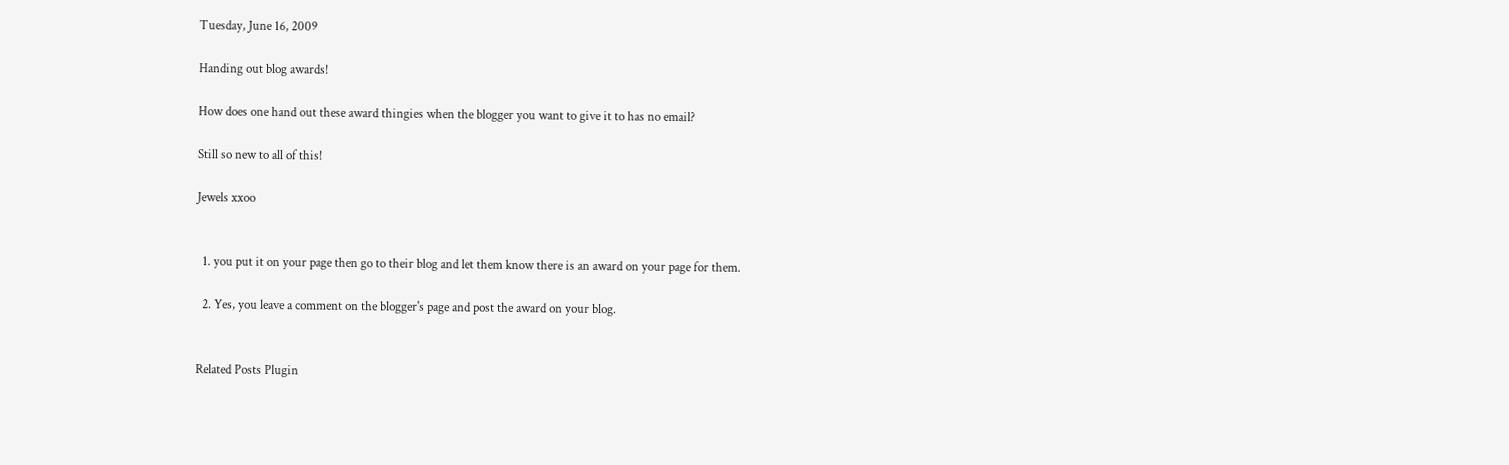Tuesday, June 16, 2009

Handing out blog awards!

How does one hand out these award thingies when the blogger you want to give it to has no email?

Still so new to all of this!

Jewels xxoo


  1. you put it on your page then go to their blog and let them know there is an award on your page for them.

  2. Yes, you leave a comment on the blogger's page and post the award on your blog.


Related Posts Plugin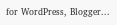for WordPress, Blogger...